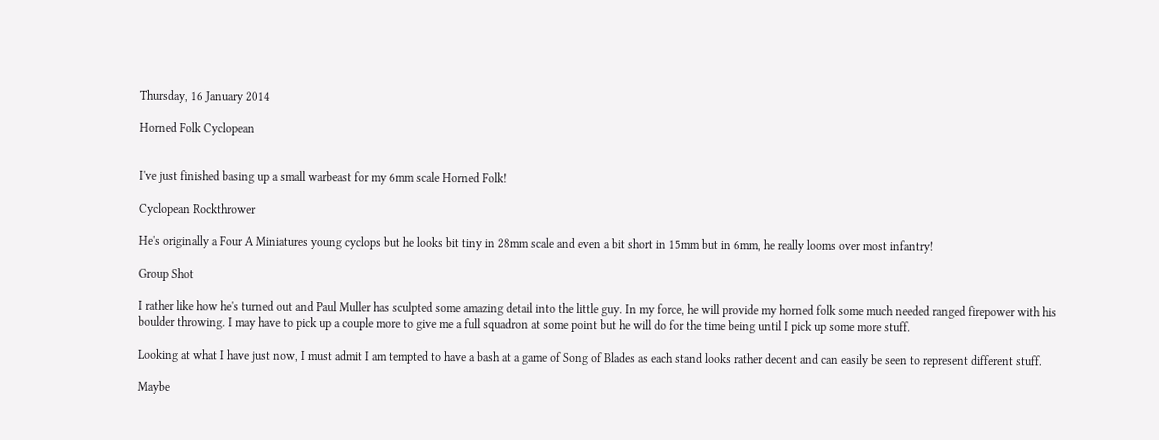Thursday, 16 January 2014

Horned Folk Cyclopean


I've just finished basing up a small warbeast for my 6mm scale Horned Folk!

Cyclopean Rockthrower

He's originally a Four A Miniatures young cyclops but he looks bit tiny in 28mm scale and even a bit short in 15mm but in 6mm, he really looms over most infantry!

Group Shot

I rather like how he's turned out and Paul Muller has sculpted some amazing detail into the little guy. In my force, he will provide my horned folk some much needed ranged firepower with his boulder throwing. I may have to pick up a couple more to give me a full squadron at some point but he will do for the time being until I pick up some more stuff.

Looking at what I have just now, I must admit I am tempted to have a bash at a game of Song of Blades as each stand looks rather decent and can easily be seen to represent different stuff.

Maybe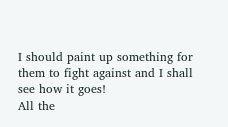I should paint up something for them to fight against and I shall see how it goes!
All the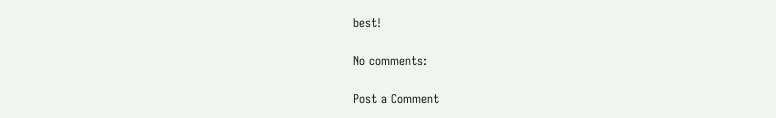best!

No comments:

Post a Comment